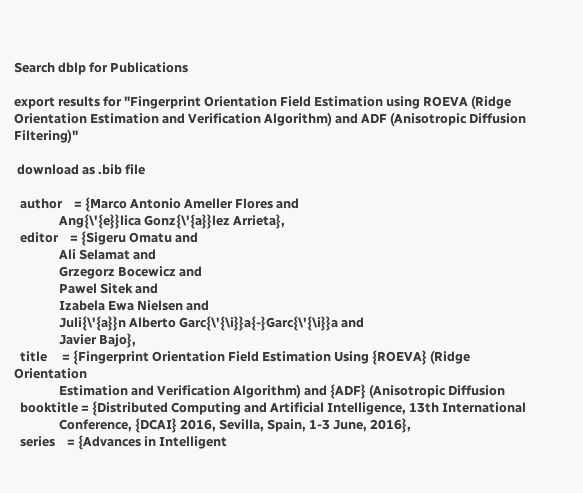Search dblp for Publications

export results for "Fingerprint Orientation Field Estimation using ROEVA (Ridge Orientation Estimation and Verification Algorithm) and ADF (Anisotropic Diffusion Filtering)"

 download as .bib file

  author    = {Marco Antonio Ameller Flores and
               Ang{\'{e}}lica Gonz{\'{a}}lez Arrieta},
  editor    = {Sigeru Omatu and
               Ali Selamat and
               Grzegorz Bocewicz and
               Pawel Sitek and
               Izabela Ewa Nielsen and
               Juli{\'{a}}n Alberto Garc{\'{\i}}a{-}Garc{\'{\i}}a and
               Javier Bajo},
  title     = {Fingerprint Orientation Field Estimation Using {ROEVA} (Ridge Orientation
               Estimation and Verification Algorithm) and {ADF} (Anisotropic Diffusion
  booktitle = {Distributed Computing and Artificial Intelligence, 13th International
               Conference, {DCAI} 2016, Sevilla, Spain, 1-3 June, 2016},
  series    = {Advances in Intelligent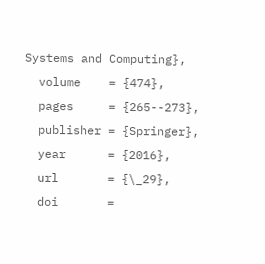Systems and Computing},
  volume    = {474},
  pages     = {265--273},
  publisher = {Springer},
  year      = {2016},
  url       = {\_29},
  doi       =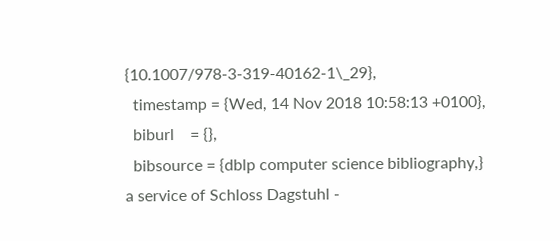{10.1007/978-3-319-40162-1\_29},
  timestamp = {Wed, 14 Nov 2018 10:58:13 +0100},
  biburl    = {},
  bibsource = {dblp computer science bibliography,}
a service of Schloss Dagstuhl -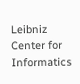Leibniz Center for Informatics